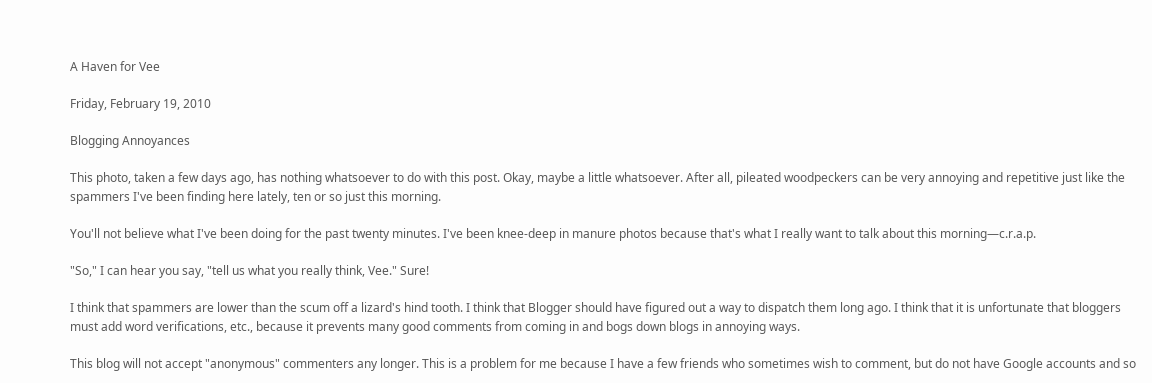A Haven for Vee

Friday, February 19, 2010

Blogging Annoyances

This photo, taken a few days ago, has nothing whatsoever to do with this post. Okay, maybe a little whatsoever. After all, pileated woodpeckers can be very annoying and repetitive just like the spammers I've been finding here lately, ten or so just this morning.

You'll not believe what I've been doing for the past twenty minutes. I've been knee-deep in manure photos because that's what I really want to talk about this morning—c.r.a.p.

"So," I can hear you say, "tell us what you really think, Vee." Sure!

I think that spammers are lower than the scum off a lizard's hind tooth. I think that Blogger should have figured out a way to dispatch them long ago. I think that it is unfortunate that bloggers must add word verifications, etc., because it prevents many good comments from coming in and bogs down blogs in annoying ways.

This blog will not accept "anonymous" commenters any longer. This is a problem for me because I have a few friends who sometimes wish to comment, but do not have Google accounts and so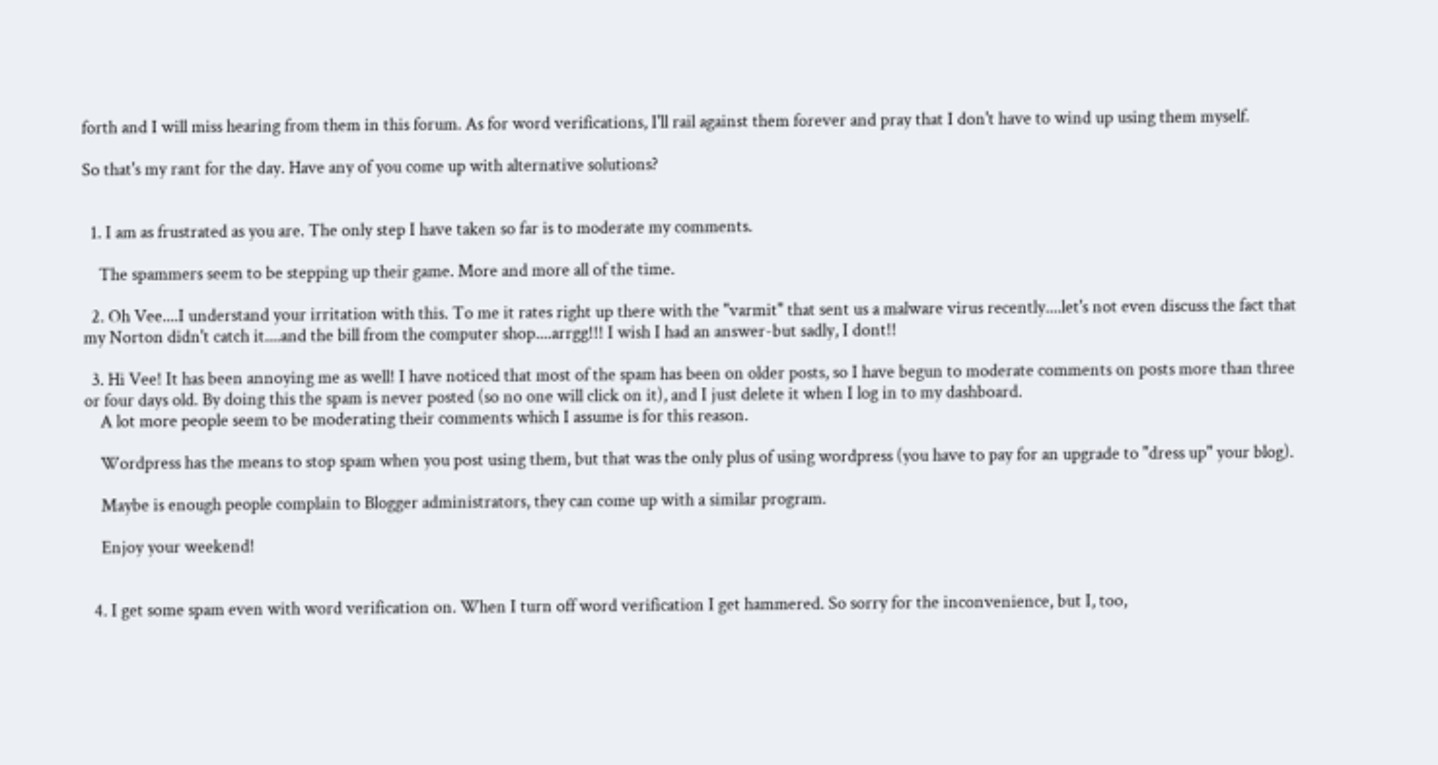forth and I will miss hearing from them in this forum. As for word verifications, I'll rail against them forever and pray that I don't have to wind up using them myself.

So that's my rant for the day. Have any of you come up with alternative solutions?


  1. I am as frustrated as you are. The only step I have taken so far is to moderate my comments.

    The spammers seem to be stepping up their game. More and more all of the time.

  2. Oh Vee....I understand your irritation with this. To me it rates right up there with the "varmit" that sent us a malware virus recently....let's not even discuss the fact that my Norton didn't catch it....and the bill from the computer shop....arrgg!!! I wish I had an answer-but sadly, I dont!!

  3. Hi Vee! It has been annoying me as well! I have noticed that most of the spam has been on older posts, so I have begun to moderate comments on posts more than three or four days old. By doing this the spam is never posted (so no one will click on it), and I just delete it when I log in to my dashboard.
    A lot more people seem to be moderating their comments which I assume is for this reason.

    Wordpress has the means to stop spam when you post using them, but that was the only plus of using wordpress (you have to pay for an upgrade to "dress up" your blog).

    Maybe is enough people complain to Blogger administrators, they can come up with a similar program.

    Enjoy your weekend!


  4. I get some spam even with word verification on. When I turn off word verification I get hammered. So sorry for the inconvenience, but I, too,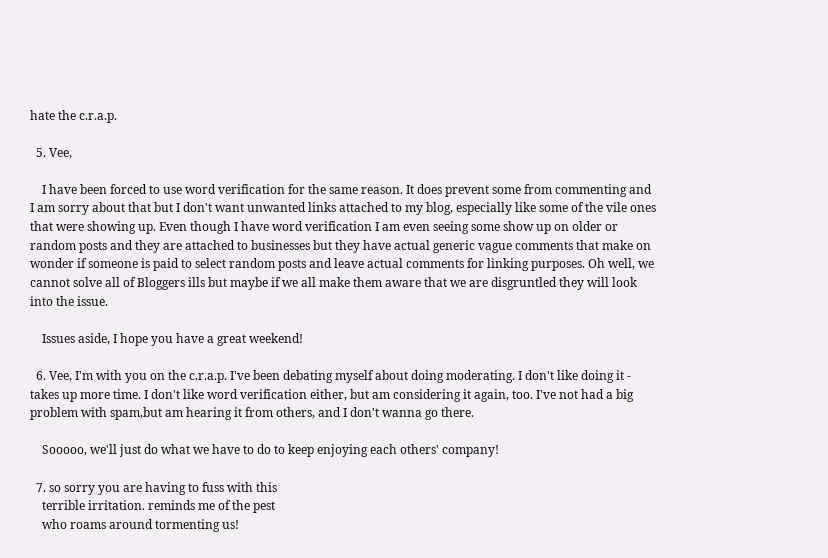hate the c.r.a.p.

  5. Vee,

    I have been forced to use word verification for the same reason. It does prevent some from commenting and I am sorry about that but I don't want unwanted links attached to my blog, especially like some of the vile ones that were showing up. Even though I have word verification I am even seeing some show up on older or random posts and they are attached to businesses but they have actual generic vague comments that make on wonder if someone is paid to select random posts and leave actual comments for linking purposes. Oh well, we cannot solve all of Bloggers ills but maybe if we all make them aware that we are disgruntled they will look into the issue.

    Issues aside, I hope you have a great weekend!

  6. Vee, I'm with you on the c.r.a.p. I've been debating myself about doing moderating. I don't like doing it - takes up more time. I don't like word verification either, but am considering it again, too. I've not had a big problem with spam,but am hearing it from others, and I don't wanna go there.

    Sooooo, we'll just do what we have to do to keep enjoying each others' company!

  7. so sorry you are having to fuss with this
    terrible irritation. reminds me of the pest
    who roams around tormenting us!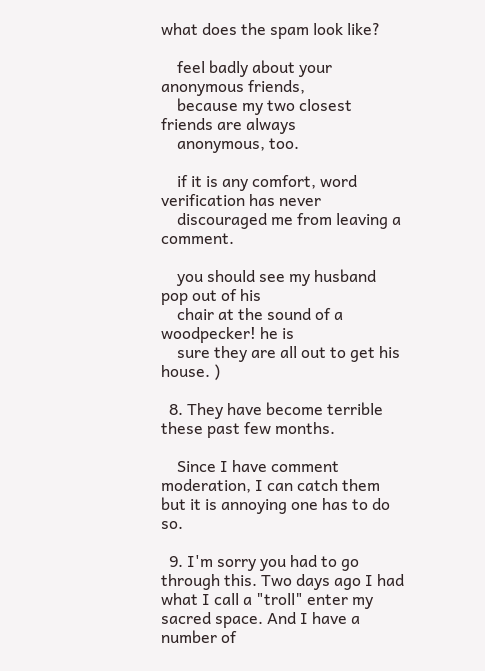what does the spam look like?

    feel badly about your anonymous friends,
    because my two closest friends are always
    anonymous, too.

    if it is any comfort, word verification has never
    discouraged me from leaving a comment.

    you should see my husband pop out of his
    chair at the sound of a woodpecker! he is
    sure they are all out to get his house. )

  8. They have become terrible these past few months.

    Since I have comment moderation, I can catch them but it is annoying one has to do so.

  9. I'm sorry you had to go through this. Two days ago I had what I call a "troll" enter my sacred space. And I have a number of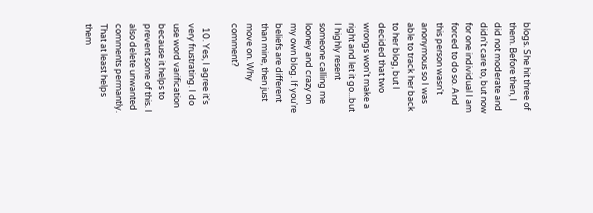blogs. She hit three of them. Before then, I did not moderate and didn't care to, but now for one individual I am forced to do so. And this person wasn't anonymous so I was able to track her back to her blog, but I decided that two wrongs won't make a right and let it go...but I highly resent someone calling me looney and crazy on my own blog. If you're beliefs are different than mine, then just move on. Why comment?

  10. Yes, I agree it's very frustrating. I do use word varification because it helps to prevent some of this. I also delete unwanted comments permantly. That at least helps them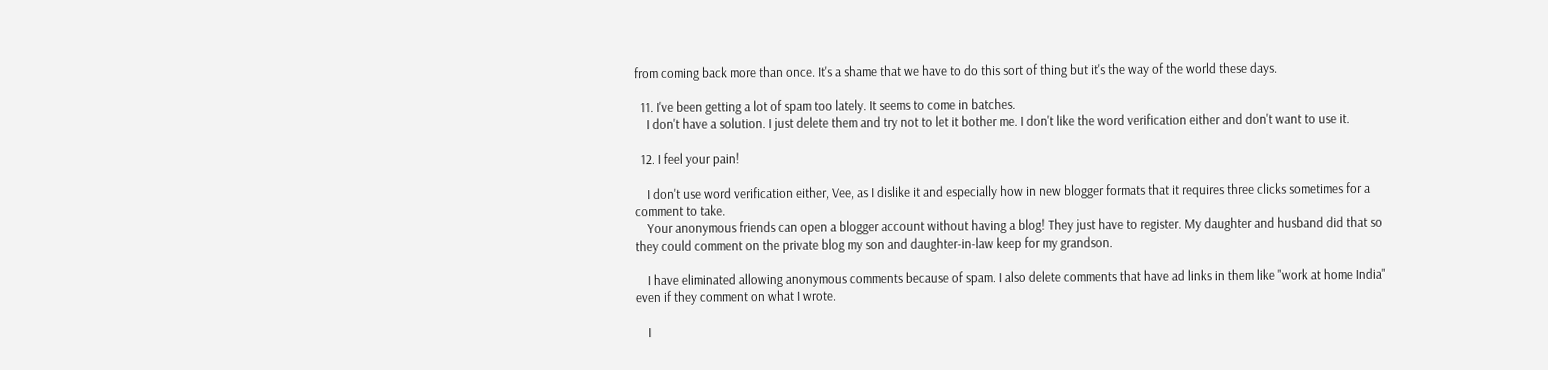from coming back more than once. It's a shame that we have to do this sort of thing but it's the way of the world these days.

  11. I've been getting a lot of spam too lately. It seems to come in batches.
    I don't have a solution. I just delete them and try not to let it bother me. I don't like the word verification either and don't want to use it.

  12. I feel your pain!

    I don't use word verification either, Vee, as I dislike it and especially how in new blogger formats that it requires three clicks sometimes for a comment to take.
    Your anonymous friends can open a blogger account without having a blog! They just have to register. My daughter and husband did that so they could comment on the private blog my son and daughter-in-law keep for my grandson.

    I have eliminated allowing anonymous comments because of spam. I also delete comments that have ad links in them like "work at home India" even if they comment on what I wrote.

    I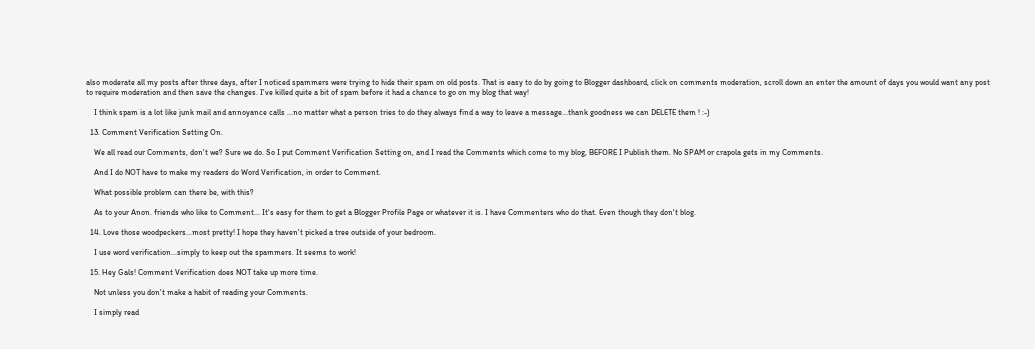also moderate all my posts after three days, after I noticed spammers were trying to hide their spam on old posts. That is easy to do by going to Blogger dashboard, click on comments moderation, scroll down an enter the amount of days you would want any post to require moderation and then save the changes. I've killed quite a bit of spam before it had a chance to go on my blog that way!

    I think spam is a lot like junk mail and annoyance calls ...no matter what a person tries to do they always find a way to leave a message...thank goodness we can DELETE them ! :-)

  13. Comment Verification Setting On.

    We all read our Comments, don't we? Sure we do. So I put Comment Verification Setting on, and I read the Comments which come to my blog, BEFORE I Publish them. No SPAM or crapola gets in my Comments.

    And I do NOT have to make my readers do Word Verification, in order to Comment.

    What possible problem can there be, with this?

    As to your Anon. friends who like to Comment... It's easy for them to get a Blogger Profile Page or whatever it is. I have Commenters who do that. Even though they don't blog.

  14. Love those woodpeckers...most pretty! I hope they haven't picked a tree outside of your bedroom.

    I use word verification...simply to keep out the spammers. It seems to work!

  15. Hey Gals! Comment Verification does NOT take up more time.

    Not unless you don't make a habit of reading your Comments.

    I simply read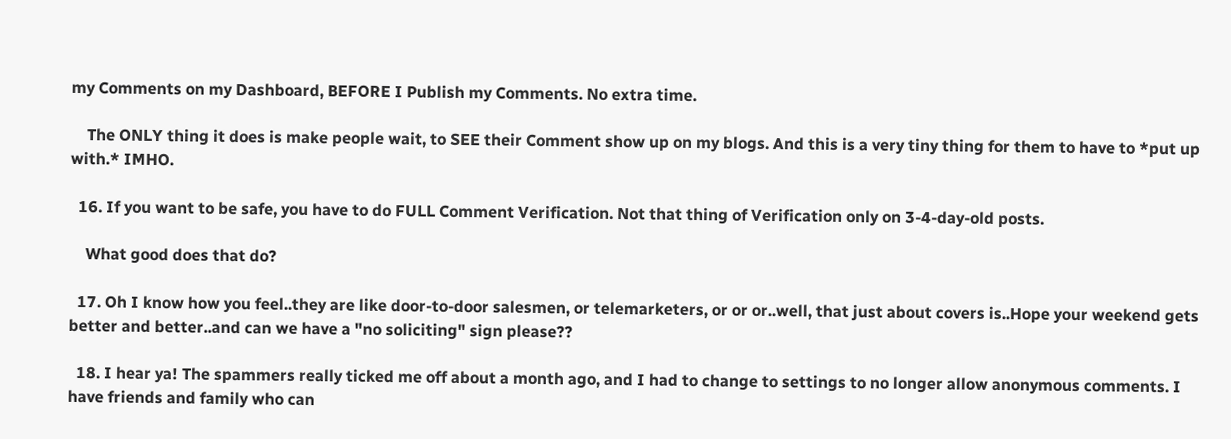my Comments on my Dashboard, BEFORE I Publish my Comments. No extra time.

    The ONLY thing it does is make people wait, to SEE their Comment show up on my blogs. And this is a very tiny thing for them to have to *put up with.* IMHO.

  16. If you want to be safe, you have to do FULL Comment Verification. Not that thing of Verification only on 3-4-day-old posts.

    What good does that do?

  17. Oh I know how you feel..they are like door-to-door salesmen, or telemarketers, or or or..well, that just about covers is..Hope your weekend gets better and better..and can we have a "no soliciting" sign please??

  18. I hear ya! The spammers really ticked me off about a month ago, and I had to change to settings to no longer allow anonymous comments. I have friends and family who can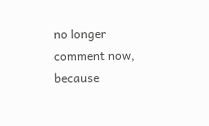no longer comment now, because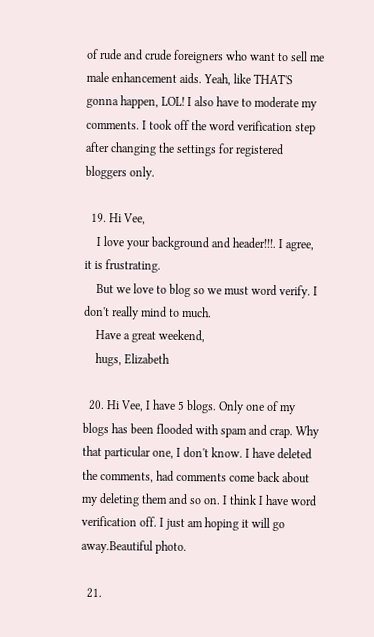of rude and crude foreigners who want to sell me male enhancement aids. Yeah, like THAT'S gonna happen, LOL! I also have to moderate my comments. I took off the word verification step after changing the settings for registered bloggers only.

  19. Hi Vee,
    I love your background and header!!!. I agree, it is frustrating.
    But we love to blog so we must word verify. I don't really mind to much.
    Have a great weekend,
    hugs, Elizabeth

  20. Hi Vee, I have 5 blogs. Only one of my blogs has been flooded with spam and crap. Why that particular one, I don't know. I have deleted the comments, had comments come back about my deleting them and so on. I think I have word verification off. I just am hoping it will go away.Beautiful photo.

  21.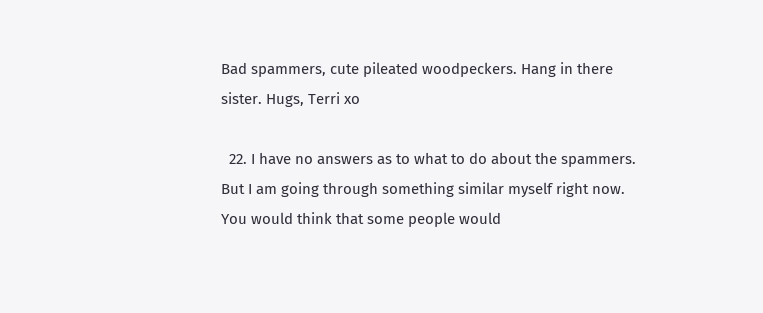Bad spammers, cute pileated woodpeckers. Hang in there sister. Hugs, Terri xo

  22. I have no answers as to what to do about the spammers. But I am going through something similar myself right now. You would think that some people would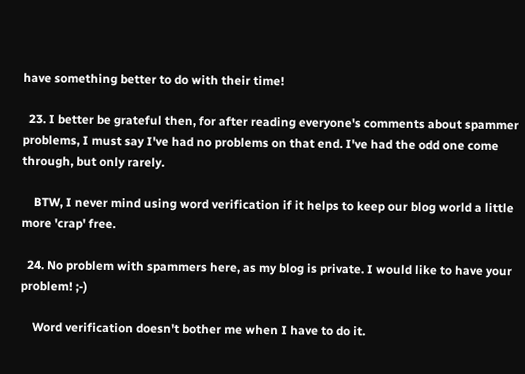have something better to do with their time!

  23. I better be grateful then, for after reading everyone's comments about spammer problems, I must say I've had no problems on that end. I've had the odd one come through, but only rarely.

    BTW, I never mind using word verification if it helps to keep our blog world a little more 'crap' free.

  24. No problem with spammers here, as my blog is private. I would like to have your problem! ;-)

    Word verification doesn't bother me when I have to do it.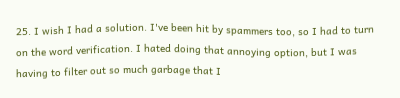25. I wish I had a solution. I've been hit by spammers too, so I had to turn on the word verification. I hated doing that annoying option, but I was having to filter out so much garbage that I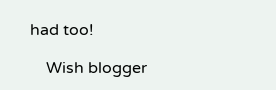had too!

    Wish blogger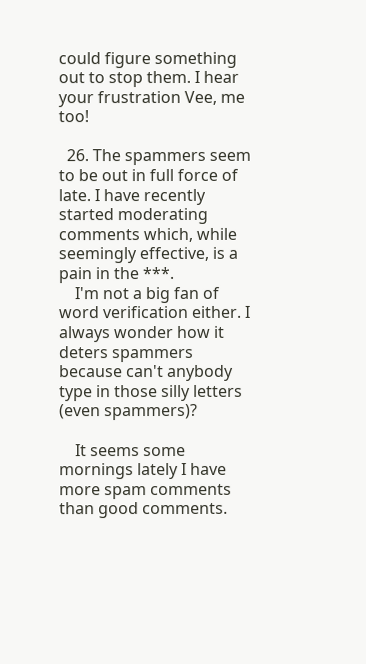could figure something out to stop them. I hear your frustration Vee, me too!

  26. The spammers seem to be out in full force of late. I have recently started moderating comments which, while seemingly effective, is a pain in the ***.
    I'm not a big fan of word verification either. I always wonder how it deters spammers because can't anybody type in those silly letters (even spammers)?

    It seems some mornings lately I have more spam comments than good comments.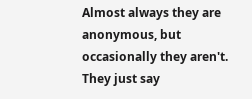Almost always they are anonymous, but occasionally they aren't. They just say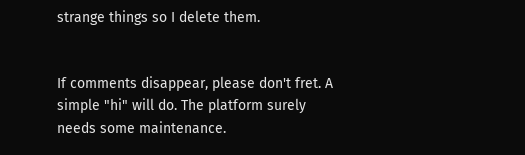strange things so I delete them.


If comments disappear, please don't fret. A simple "hi" will do. The platform surely needs some maintenance.